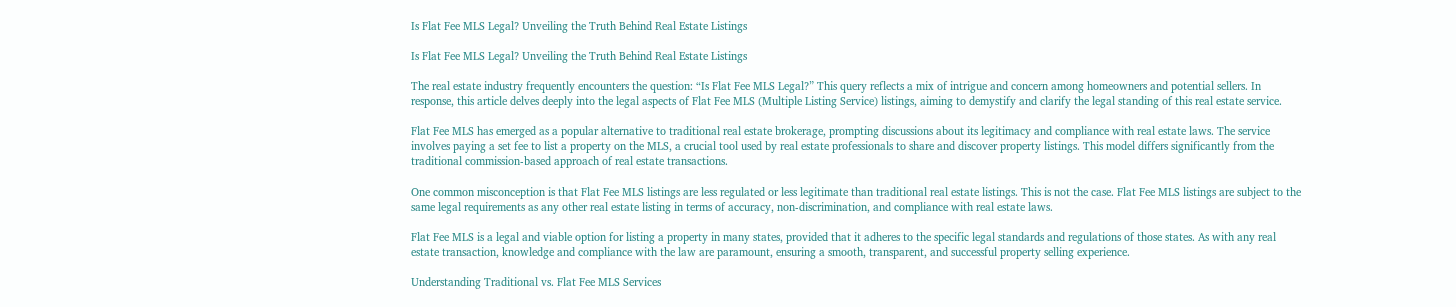Is Flat Fee MLS Legal? Unveiling the Truth Behind Real Estate Listings

Is Flat Fee MLS Legal? Unveiling the Truth Behind Real Estate Listings

The real estate industry frequently encounters the question: “Is Flat Fee MLS Legal?” This query reflects a mix of intrigue and concern among homeowners and potential sellers. In response, this article delves deeply into the legal aspects of Flat Fee MLS (Multiple Listing Service) listings, aiming to demystify and clarify the legal standing of this real estate service.

Flat Fee MLS has emerged as a popular alternative to traditional real estate brokerage, prompting discussions about its legitimacy and compliance with real estate laws. The service involves paying a set fee to list a property on the MLS, a crucial tool used by real estate professionals to share and discover property listings. This model differs significantly from the traditional commission-based approach of real estate transactions.

One common misconception is that Flat Fee MLS listings are less regulated or less legitimate than traditional real estate listings. This is not the case. Flat Fee MLS listings are subject to the same legal requirements as any other real estate listing in terms of accuracy, non-discrimination, and compliance with real estate laws.

Flat Fee MLS is a legal and viable option for listing a property in many states, provided that it adheres to the specific legal standards and regulations of those states. As with any real estate transaction, knowledge and compliance with the law are paramount, ensuring a smooth, transparent, and successful property selling experience.

Understanding Traditional vs. Flat Fee MLS Services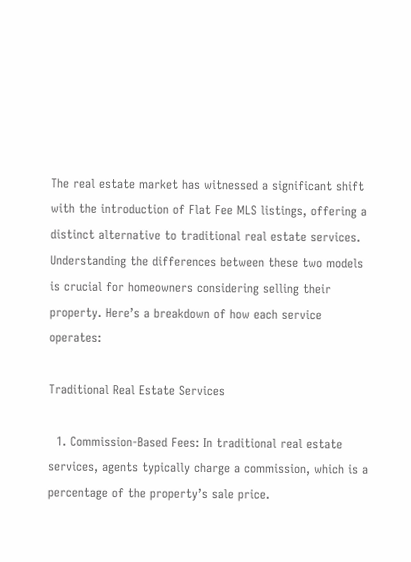The real estate market has witnessed a significant shift with the introduction of Flat Fee MLS listings, offering a distinct alternative to traditional real estate services. Understanding the differences between these two models is crucial for homeowners considering selling their property. Here’s a breakdown of how each service operates:

Traditional Real Estate Services

  1. Commission-Based Fees: In traditional real estate services, agents typically charge a commission, which is a percentage of the property’s sale price.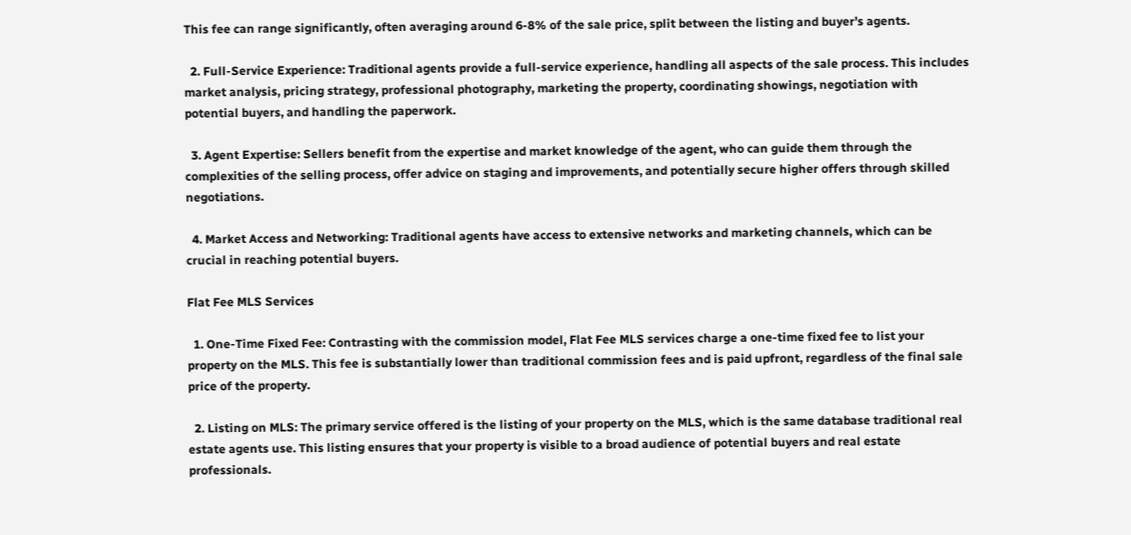This fee can range significantly, often averaging around 6-8% of the sale price, split between the listing and buyer’s agents.

  2. Full-Service Experience: Traditional agents provide a full-service experience, handling all aspects of the sale process. This includes market analysis, pricing strategy, professional photography, marketing the property, coordinating showings, negotiation with potential buyers, and handling the paperwork.

  3. Agent Expertise: Sellers benefit from the expertise and market knowledge of the agent, who can guide them through the complexities of the selling process, offer advice on staging and improvements, and potentially secure higher offers through skilled negotiations.

  4. Market Access and Networking: Traditional agents have access to extensive networks and marketing channels, which can be crucial in reaching potential buyers.

Flat Fee MLS Services

  1. One-Time Fixed Fee: Contrasting with the commission model, Flat Fee MLS services charge a one-time fixed fee to list your property on the MLS. This fee is substantially lower than traditional commission fees and is paid upfront, regardless of the final sale price of the property.

  2. Listing on MLS: The primary service offered is the listing of your property on the MLS, which is the same database traditional real estate agents use. This listing ensures that your property is visible to a broad audience of potential buyers and real estate professionals.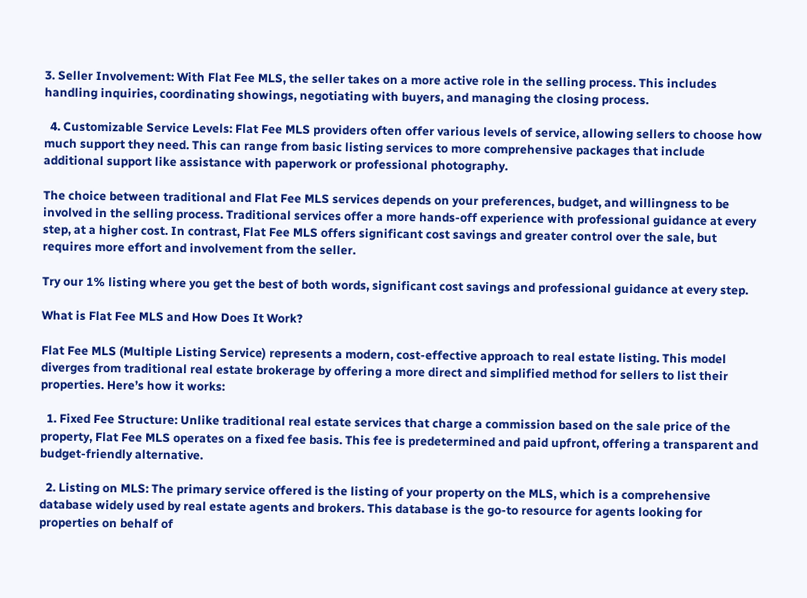3. Seller Involvement: With Flat Fee MLS, the seller takes on a more active role in the selling process. This includes handling inquiries, coordinating showings, negotiating with buyers, and managing the closing process.

  4. Customizable Service Levels: Flat Fee MLS providers often offer various levels of service, allowing sellers to choose how much support they need. This can range from basic listing services to more comprehensive packages that include additional support like assistance with paperwork or professional photography.

The choice between traditional and Flat Fee MLS services depends on your preferences, budget, and willingness to be involved in the selling process. Traditional services offer a more hands-off experience with professional guidance at every step, at a higher cost. In contrast, Flat Fee MLS offers significant cost savings and greater control over the sale, but requires more effort and involvement from the seller.

Try our 1% listing where you get the best of both words, significant cost savings and professional guidance at every step.

What is Flat Fee MLS and How Does It Work?

Flat Fee MLS (Multiple Listing Service) represents a modern, cost-effective approach to real estate listing. This model diverges from traditional real estate brokerage by offering a more direct and simplified method for sellers to list their properties. Here’s how it works:

  1. Fixed Fee Structure: Unlike traditional real estate services that charge a commission based on the sale price of the property, Flat Fee MLS operates on a fixed fee basis. This fee is predetermined and paid upfront, offering a transparent and budget-friendly alternative.

  2. Listing on MLS: The primary service offered is the listing of your property on the MLS, which is a comprehensive database widely used by real estate agents and brokers. This database is the go-to resource for agents looking for properties on behalf of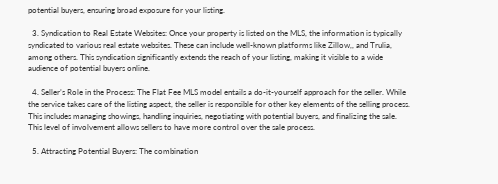potential buyers, ensuring broad exposure for your listing.

  3. Syndication to Real Estate Websites: Once your property is listed on the MLS, the information is typically syndicated to various real estate websites. These can include well-known platforms like Zillow,, and Trulia, among others. This syndication significantly extends the reach of your listing, making it visible to a wide audience of potential buyers online.

  4. Seller’s Role in the Process: The Flat Fee MLS model entails a do-it-yourself approach for the seller. While the service takes care of the listing aspect, the seller is responsible for other key elements of the selling process. This includes managing showings, handling inquiries, negotiating with potential buyers, and finalizing the sale. This level of involvement allows sellers to have more control over the sale process.

  5. Attracting Potential Buyers: The combination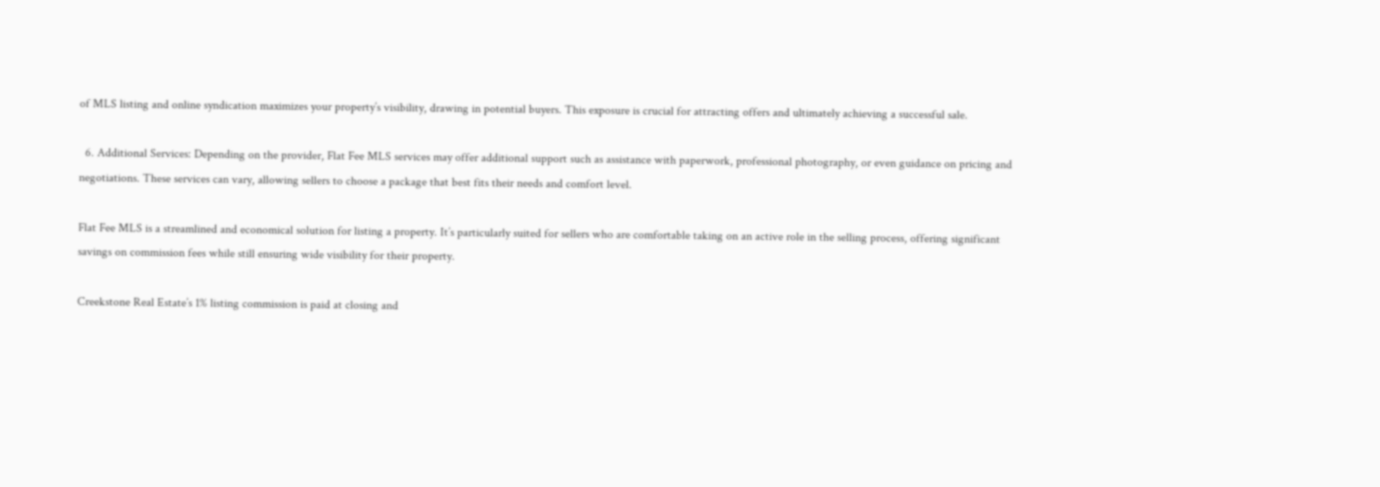of MLS listing and online syndication maximizes your property’s visibility, drawing in potential buyers. This exposure is crucial for attracting offers and ultimately achieving a successful sale.

  6. Additional Services: Depending on the provider, Flat Fee MLS services may offer additional support such as assistance with paperwork, professional photography, or even guidance on pricing and negotiations. These services can vary, allowing sellers to choose a package that best fits their needs and comfort level.

Flat Fee MLS is a streamlined and economical solution for listing a property. It’s particularly suited for sellers who are comfortable taking on an active role in the selling process, offering significant savings on commission fees while still ensuring wide visibility for their property.

Creekstone Real Estate’s 1% listing commission is paid at closing and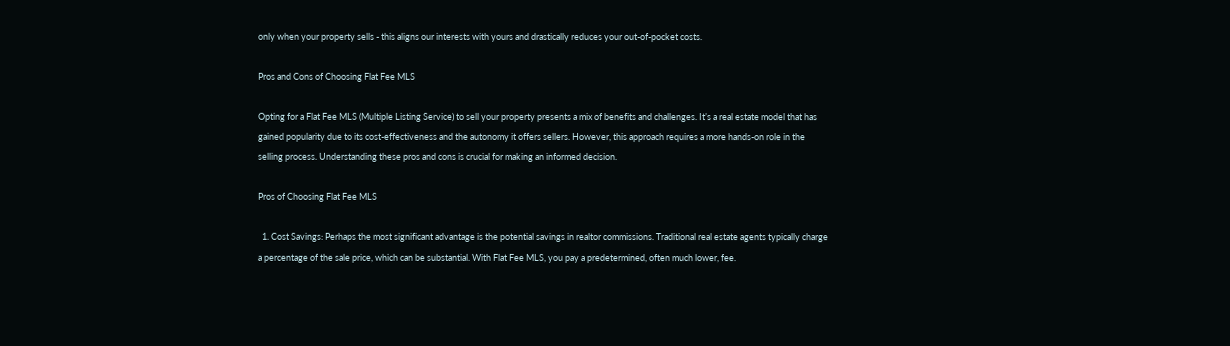only when your property sells - this aligns our interests with yours and drastically reduces your out-of-pocket costs.

Pros and Cons of Choosing Flat Fee MLS

Opting for a Flat Fee MLS (Multiple Listing Service) to sell your property presents a mix of benefits and challenges. It’s a real estate model that has gained popularity due to its cost-effectiveness and the autonomy it offers sellers. However, this approach requires a more hands-on role in the selling process. Understanding these pros and cons is crucial for making an informed decision.

Pros of Choosing Flat Fee MLS

  1. Cost Savings: Perhaps the most significant advantage is the potential savings in realtor commissions. Traditional real estate agents typically charge a percentage of the sale price, which can be substantial. With Flat Fee MLS, you pay a predetermined, often much lower, fee.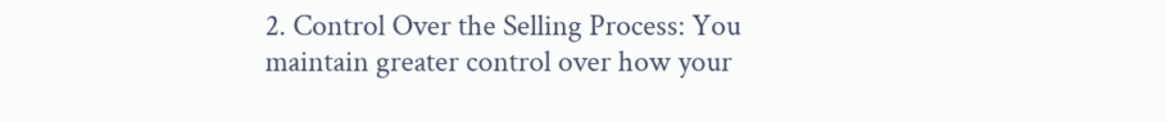2. Control Over the Selling Process: You maintain greater control over how your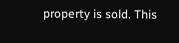property is sold. This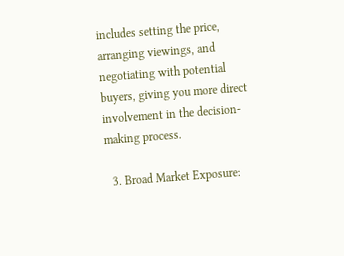includes setting the price, arranging viewings, and negotiating with potential buyers, giving you more direct involvement in the decision-making process.

  3. Broad Market Exposure: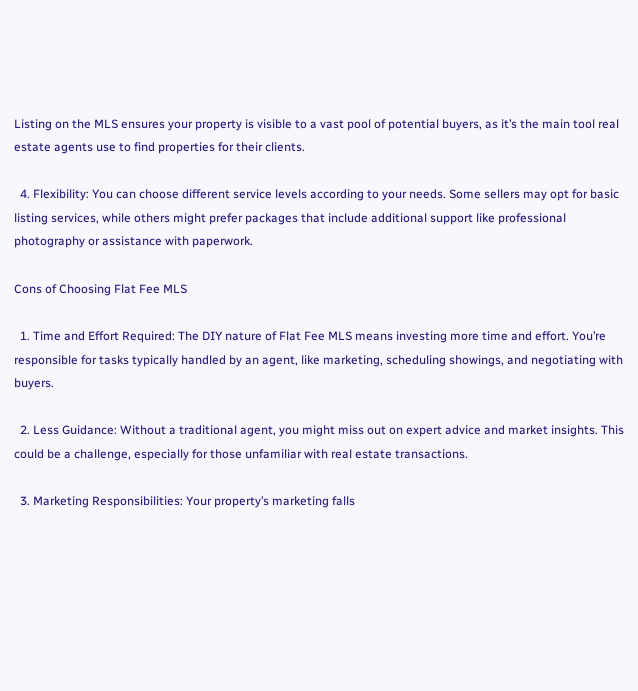Listing on the MLS ensures your property is visible to a vast pool of potential buyers, as it’s the main tool real estate agents use to find properties for their clients.

  4. Flexibility: You can choose different service levels according to your needs. Some sellers may opt for basic listing services, while others might prefer packages that include additional support like professional photography or assistance with paperwork.

Cons of Choosing Flat Fee MLS

  1. Time and Effort Required: The DIY nature of Flat Fee MLS means investing more time and effort. You’re responsible for tasks typically handled by an agent, like marketing, scheduling showings, and negotiating with buyers.

  2. Less Guidance: Without a traditional agent, you might miss out on expert advice and market insights. This could be a challenge, especially for those unfamiliar with real estate transactions.

  3. Marketing Responsibilities: Your property’s marketing falls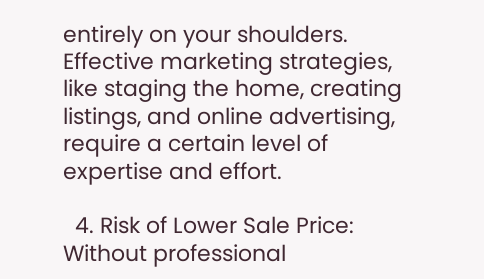entirely on your shoulders. Effective marketing strategies, like staging the home, creating listings, and online advertising, require a certain level of expertise and effort.

  4. Risk of Lower Sale Price: Without professional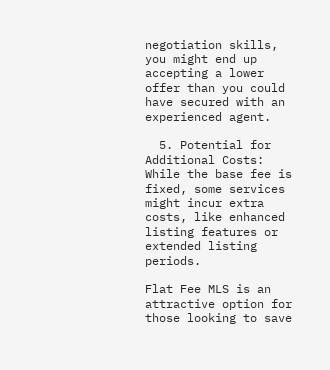negotiation skills, you might end up accepting a lower offer than you could have secured with an experienced agent.

  5. Potential for Additional Costs: While the base fee is fixed, some services might incur extra costs, like enhanced listing features or extended listing periods.

Flat Fee MLS is an attractive option for those looking to save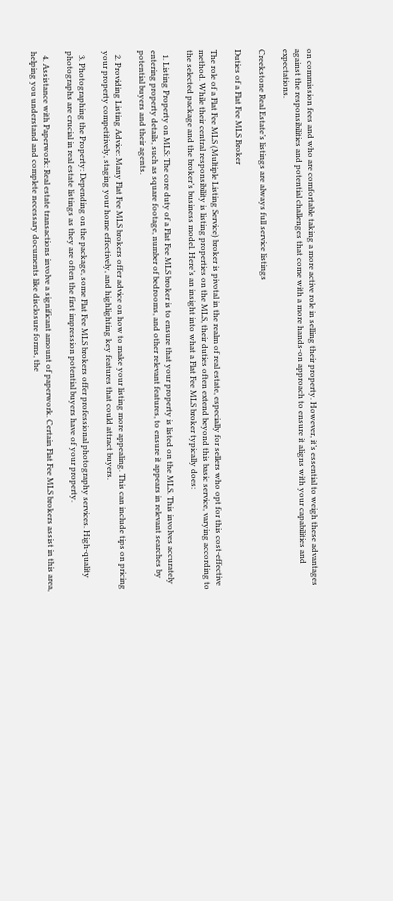on commission fees and who are comfortable taking a more active role in selling their property. However, it’s essential to weigh these advantages against the responsibilities and potential challenges that come with a more hands-on approach to ensure it aligns with your capabilities and expectations.

Creekstone Real Estate’s listings are always full service listings

Duties of a Flat Fee MLS Broker

The role of a Flat Fee MLS (Multiple Listing Service) broker is pivotal in the realm of real estate, especially for sellers who opt for this cost-effective method. While their central responsibility is listing properties on the MLS, their duties often extend beyond this basic service, varying according to the selected package and the broker’s business model. Here’s an insight into what a Flat Fee MLS broker typically does:

  1. Listing Property on MLS: The core duty of a Flat Fee MLS broker is to ensure that your property is listed on the MLS. This involves accurately entering property details, such as square footage, number of bedrooms, and other relevant features, to ensure it appears in relevant searches by potential buyers and their agents.

  2. Providing Listing Advice: Many Flat Fee MLS brokers offer advice on how to make your listing more appealing. This can include tips on pricing your property competitively, staging your home effectively, and highlighting key features that could attract buyers.

  3. Photographing the Property: Depending on the package, some Flat Fee MLS brokers offer professional photography services. High-quality photographs are crucial in real estate listings as they are often the first impression potential buyers have of your property.

  4. Assistance with Paperwork: Real estate transactions involve a significant amount of paperwork. Certain Flat Fee MLS brokers assist in this area, helping you understand and complete necessary documents like disclosure forms, the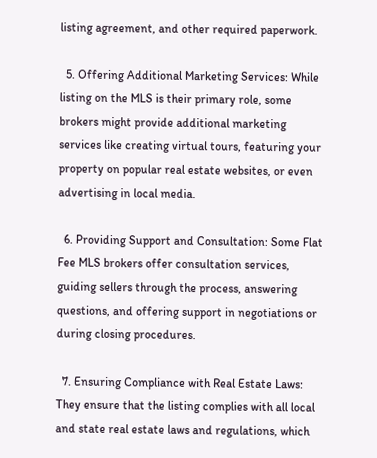listing agreement, and other required paperwork.

  5. Offering Additional Marketing Services: While listing on the MLS is their primary role, some brokers might provide additional marketing services like creating virtual tours, featuring your property on popular real estate websites, or even advertising in local media.

  6. Providing Support and Consultation: Some Flat Fee MLS brokers offer consultation services, guiding sellers through the process, answering questions, and offering support in negotiations or during closing procedures.

  7. Ensuring Compliance with Real Estate Laws: They ensure that the listing complies with all local and state real estate laws and regulations, which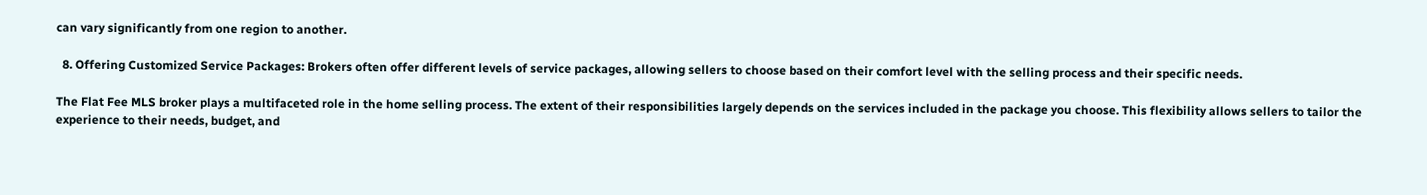can vary significantly from one region to another.

  8. Offering Customized Service Packages: Brokers often offer different levels of service packages, allowing sellers to choose based on their comfort level with the selling process and their specific needs.

The Flat Fee MLS broker plays a multifaceted role in the home selling process. The extent of their responsibilities largely depends on the services included in the package you choose. This flexibility allows sellers to tailor the experience to their needs, budget, and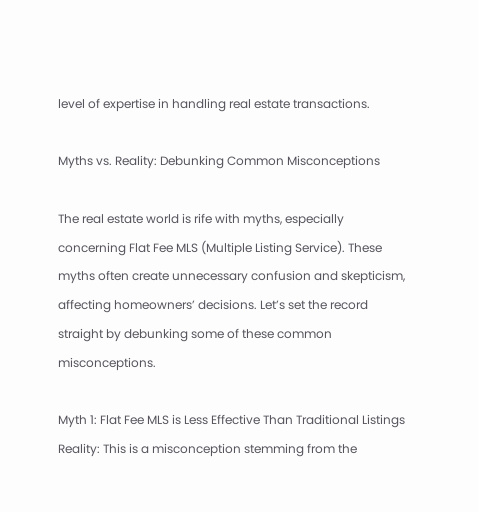level of expertise in handling real estate transactions.

Myths vs. Reality: Debunking Common Misconceptions

The real estate world is rife with myths, especially concerning Flat Fee MLS (Multiple Listing Service). These myths often create unnecessary confusion and skepticism, affecting homeowners’ decisions. Let’s set the record straight by debunking some of these common misconceptions.

Myth 1: Flat Fee MLS is Less Effective Than Traditional Listings
Reality: This is a misconception stemming from the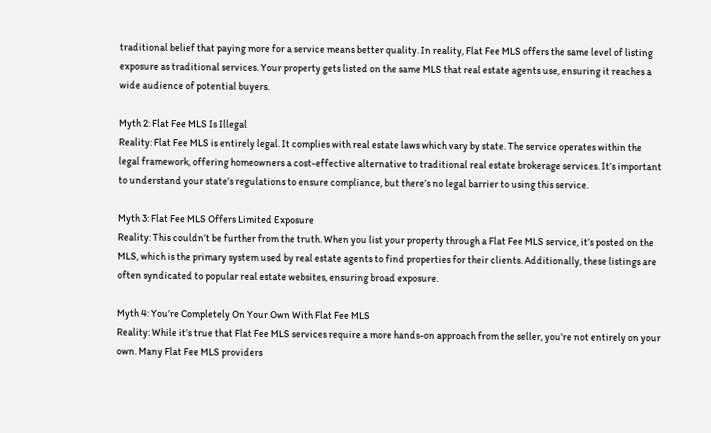traditional belief that paying more for a service means better quality. In reality, Flat Fee MLS offers the same level of listing exposure as traditional services. Your property gets listed on the same MLS that real estate agents use, ensuring it reaches a wide audience of potential buyers.

Myth 2: Flat Fee MLS Is Illegal
Reality: Flat Fee MLS is entirely legal. It complies with real estate laws which vary by state. The service operates within the legal framework, offering homeowners a cost-effective alternative to traditional real estate brokerage services. It’s important to understand your state’s regulations to ensure compliance, but there’s no legal barrier to using this service.

Myth 3: Flat Fee MLS Offers Limited Exposure
Reality: This couldn’t be further from the truth. When you list your property through a Flat Fee MLS service, it’s posted on the MLS, which is the primary system used by real estate agents to find properties for their clients. Additionally, these listings are often syndicated to popular real estate websites, ensuring broad exposure.

Myth 4: You’re Completely On Your Own With Flat Fee MLS
Reality: While it’s true that Flat Fee MLS services require a more hands-on approach from the seller, you’re not entirely on your own. Many Flat Fee MLS providers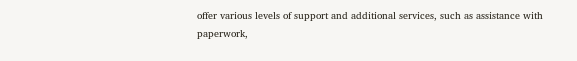offer various levels of support and additional services, such as assistance with paperwork,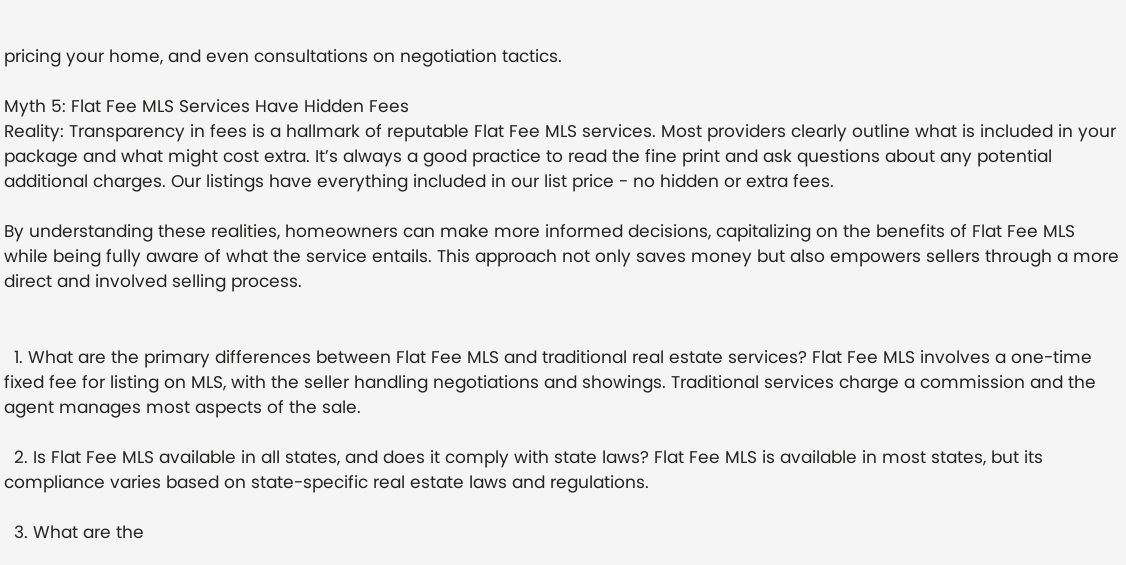pricing your home, and even consultations on negotiation tactics.

Myth 5: Flat Fee MLS Services Have Hidden Fees
Reality: Transparency in fees is a hallmark of reputable Flat Fee MLS services. Most providers clearly outline what is included in your package and what might cost extra. It’s always a good practice to read the fine print and ask questions about any potential additional charges. Our listings have everything included in our list price - no hidden or extra fees.

By understanding these realities, homeowners can make more informed decisions, capitalizing on the benefits of Flat Fee MLS while being fully aware of what the service entails. This approach not only saves money but also empowers sellers through a more direct and involved selling process.


  1. What are the primary differences between Flat Fee MLS and traditional real estate services? Flat Fee MLS involves a one-time fixed fee for listing on MLS, with the seller handling negotiations and showings. Traditional services charge a commission and the agent manages most aspects of the sale.

  2. Is Flat Fee MLS available in all states, and does it comply with state laws? Flat Fee MLS is available in most states, but its compliance varies based on state-specific real estate laws and regulations.

  3. What are the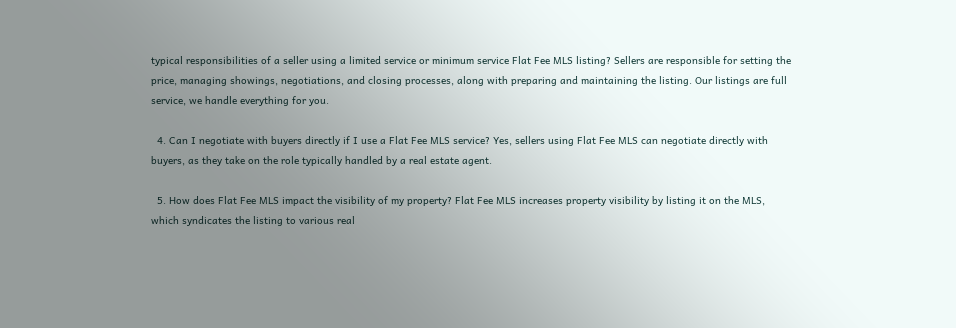typical responsibilities of a seller using a limited service or minimum service Flat Fee MLS listing? Sellers are responsible for setting the price, managing showings, negotiations, and closing processes, along with preparing and maintaining the listing. Our listings are full service, we handle everything for you.

  4. Can I negotiate with buyers directly if I use a Flat Fee MLS service? Yes, sellers using Flat Fee MLS can negotiate directly with buyers, as they take on the role typically handled by a real estate agent.

  5. How does Flat Fee MLS impact the visibility of my property? Flat Fee MLS increases property visibility by listing it on the MLS, which syndicates the listing to various real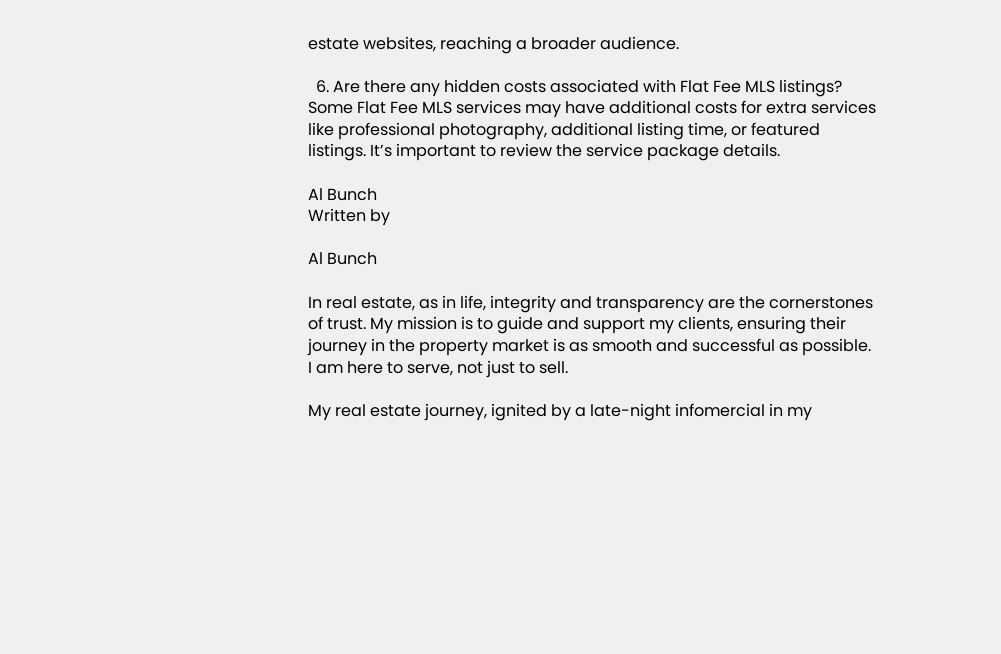estate websites, reaching a broader audience.

  6. Are there any hidden costs associated with Flat Fee MLS listings? Some Flat Fee MLS services may have additional costs for extra services like professional photography, additional listing time, or featured listings. It’s important to review the service package details.

Al Bunch
Written by

Al Bunch

In real estate, as in life, integrity and transparency are the cornerstones of trust. My mission is to guide and support my clients, ensuring their journey in the property market is as smooth and successful as possible. I am here to serve, not just to sell.

My real estate journey, ignited by a late-night infomercial in my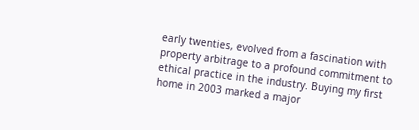early twenties, evolved from a fascination with property arbitrage to a profound commitment to ethical practice in the industry. Buying my first home in 2003 marked a major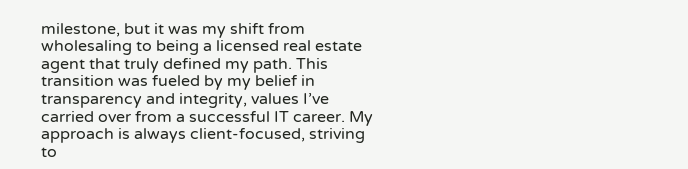milestone, but it was my shift from wholesaling to being a licensed real estate agent that truly defined my path. This transition was fueled by my belief in transparency and integrity, values I’ve carried over from a successful IT career. My approach is always client-focused, striving to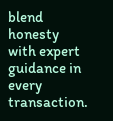blend honesty with expert guidance in every transaction.